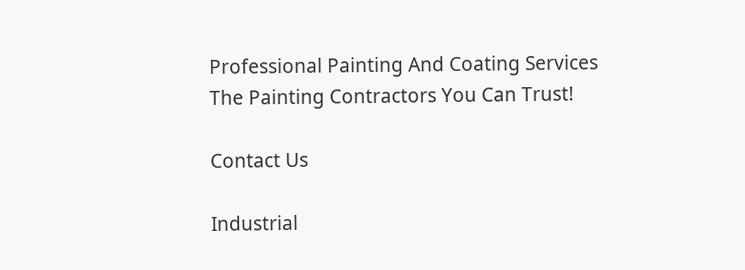Professional Painting And Coating Services
The Painting Contractors You Can Trust!

Contact Us

Industrial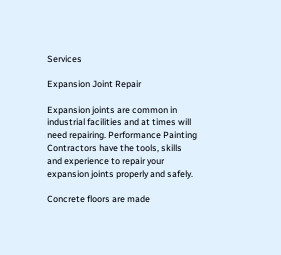Services

Expansion Joint Repair

Expansion joints are common in industrial facilities and at times will need repairing. Performance Painting Contractors have the tools, skills and experience to repair your expansion joints properly and safely.

Concrete floors are made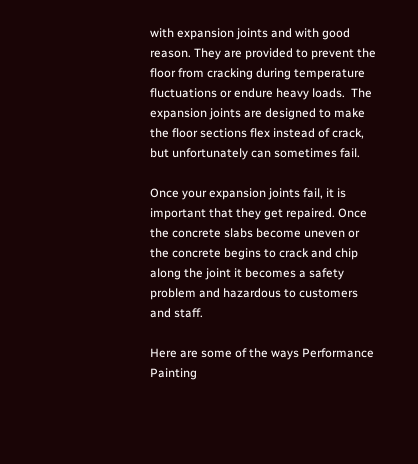with expansion joints and with good reason. They are provided to prevent the floor from cracking during temperature fluctuations or endure heavy loads.  The expansion joints are designed to make the floor sections flex instead of crack, but unfortunately can sometimes fail.

Once your expansion joints fail, it is important that they get repaired. Once the concrete slabs become uneven or the concrete begins to crack and chip along the joint it becomes a safety problem and hazardous to customers and staff.

Here are some of the ways Performance Painting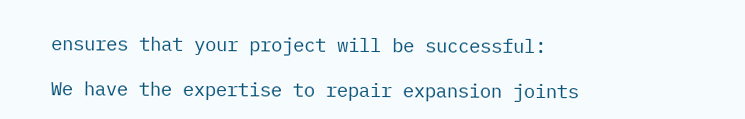ensures that your project will be successful:

We have the expertise to repair expansion joints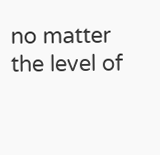no matter the level of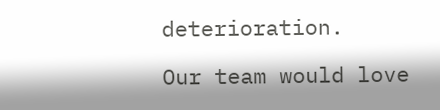deterioration.

Our team would love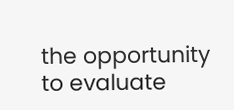the opportunity to evaluate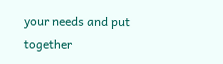your needs and put together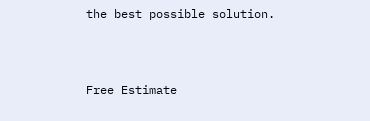the best possible solution.



Free Estimate